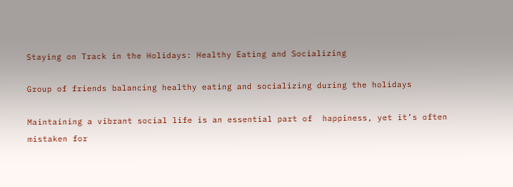Staying on Track in the Holidays: Healthy Eating and Socializing

Group of friends balancing healthy eating and socializing during the holidays

Maintaining a vibrant social life is an essential part of  happiness, yet it’s often mistaken for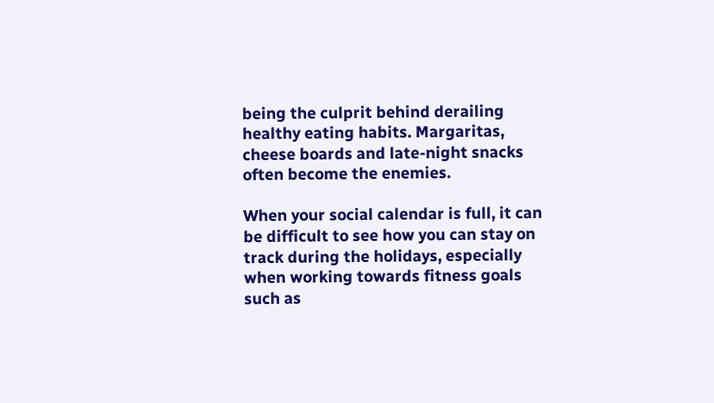being the culprit behind derailing healthy eating habits. Margaritas, cheese boards and late-night snacks often become the enemies.

When your social calendar is full, it can be difficult to see how you can stay on track during the holidays, especially when working towards fitness goals such as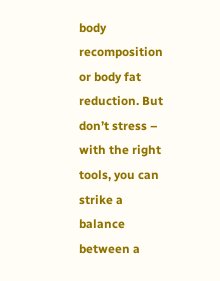body recomposition or body fat reduction. But don’t stress – with the right tools, you can strike a balance between a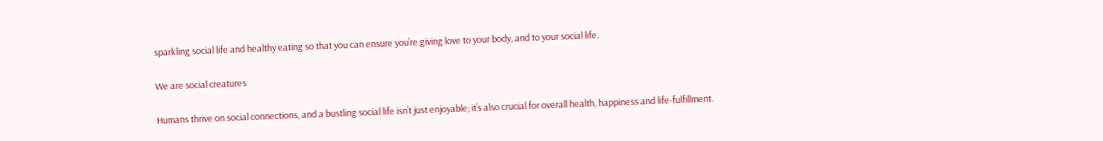sparkling social life and healthy eating so that you can ensure you’re giving love to your body, and to your social life.

We are social creatures

Humans thrive on social connections, and a bustling social life isn’t just enjoyable; it’s also crucial for overall health, happiness and life-fulfillment.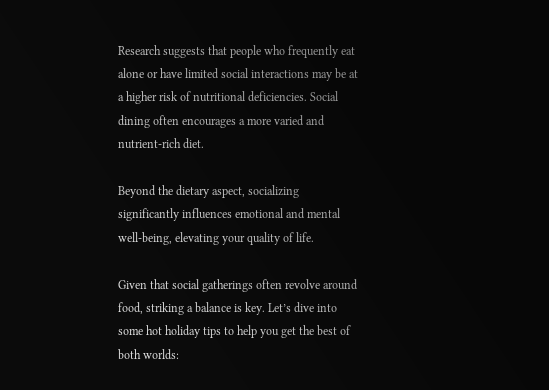Research suggests that people who frequently eat alone or have limited social interactions may be at a higher risk of nutritional deficiencies. Social dining often encourages a more varied and nutrient-rich diet.

Beyond the dietary aspect, socializing significantly influences emotional and mental well-being, elevating your quality of life.

Given that social gatherings often revolve around food, striking a balance is key. Let’s dive into some hot holiday tips to help you get the best of both worlds: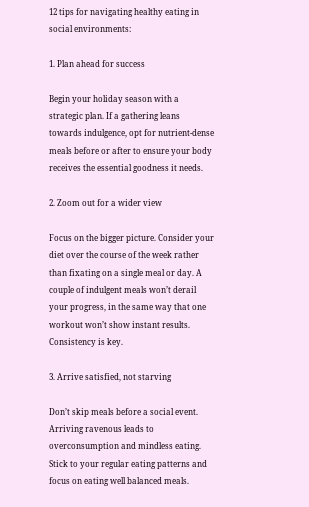12 tips for navigating healthy eating in social environments:

1. Plan ahead for success

Begin your holiday season with a strategic plan. If a gathering leans towards indulgence, opt for nutrient-dense meals before or after to ensure your body receives the essential goodness it needs.

2. Zoom out for a wider view

Focus on the bigger picture. Consider your diet over the course of the week rather than fixating on a single meal or day. A couple of indulgent meals won’t derail your progress, in the same way that one workout won’t show instant results. Consistency is key.

3. Arrive satisfied, not starving

Don’t skip meals before a social event. Arriving ravenous leads to overconsumption and mindless eating. Stick to your regular eating patterns and focus on eating well balanced meals.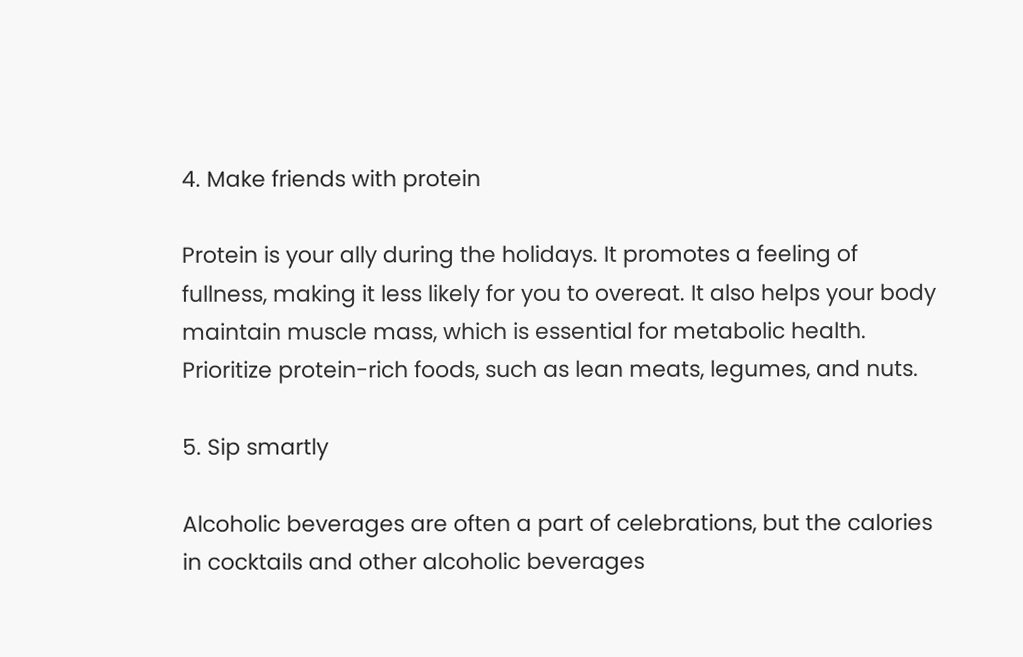4. Make friends with protein

Protein is your ally during the holidays. It promotes a feeling of fullness, making it less likely for you to overeat. It also helps your body maintain muscle mass, which is essential for metabolic health. Prioritize protein-rich foods, such as lean meats, legumes, and nuts.

5. Sip smartly

Alcoholic beverages are often a part of celebrations, but the calories in cocktails and other alcoholic beverages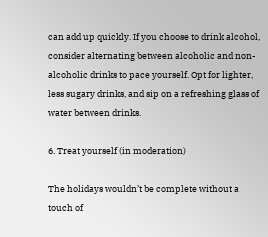can add up quickly. If you choose to drink alcohol, consider alternating between alcoholic and non-alcoholic drinks to pace yourself. Opt for lighter, less sugary drinks, and sip on a refreshing glass of water between drinks.

6. Treat yourself (in moderation)

The holidays wouldn’t be complete without a touch of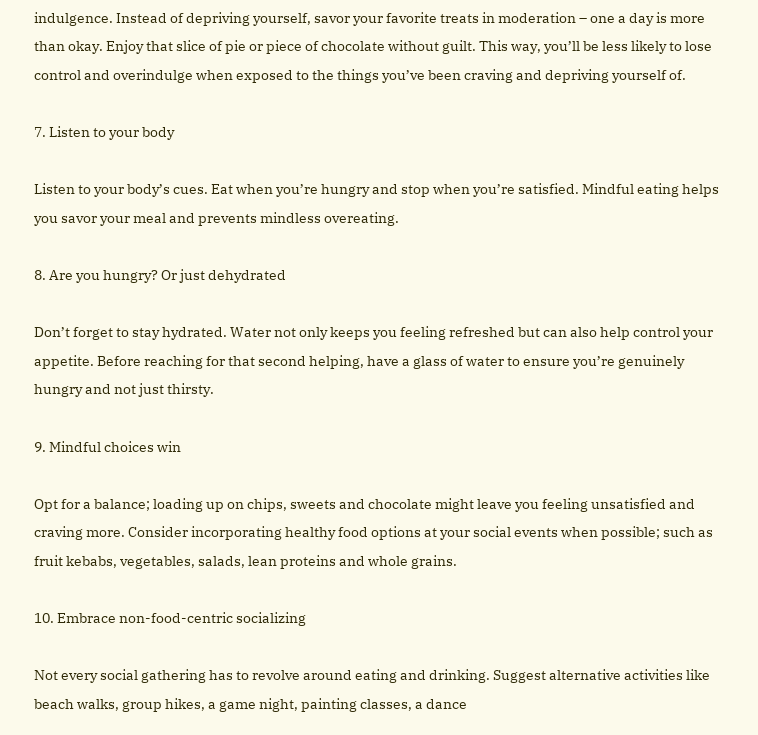indulgence. Instead of depriving yourself, savor your favorite treats in moderation – one a day is more than okay. Enjoy that slice of pie or piece of chocolate without guilt. This way, you’ll be less likely to lose control and overindulge when exposed to the things you’ve been craving and depriving yourself of.

7. Listen to your body

Listen to your body’s cues. Eat when you’re hungry and stop when you’re satisfied. Mindful eating helps you savor your meal and prevents mindless overeating.

8. Are you hungry? Or just dehydrated

Don’t forget to stay hydrated. Water not only keeps you feeling refreshed but can also help control your appetite. Before reaching for that second helping, have a glass of water to ensure you’re genuinely hungry and not just thirsty.

9. Mindful choices win

Opt for a balance; loading up on chips, sweets and chocolate might leave you feeling unsatisfied and craving more. Consider incorporating healthy food options at your social events when possible; such as fruit kebabs, vegetables, salads, lean proteins and whole grains.

10. Embrace non-food-centric socializing

Not every social gathering has to revolve around eating and drinking. Suggest alternative activities like beach walks, group hikes, a game night, painting classes, a dance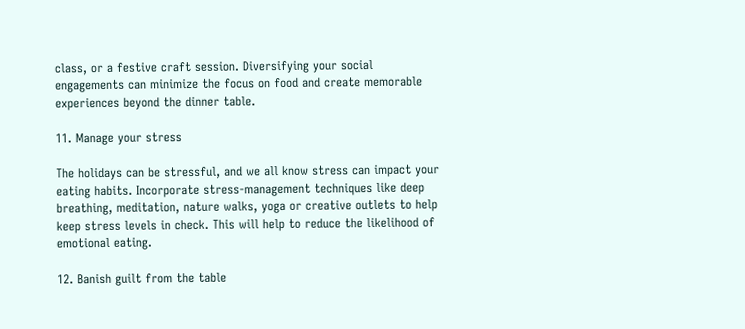class, or a festive craft session. Diversifying your social engagements can minimize the focus on food and create memorable experiences beyond the dinner table.

11. Manage your stress

The holidays can be stressful, and we all know stress can impact your eating habits. Incorporate stress-management techniques like deep breathing, meditation, nature walks, yoga or creative outlets to help keep stress levels in check. This will help to reduce the likelihood of emotional eating.

12. Banish guilt from the table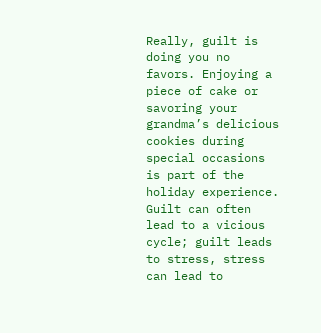Really, guilt is doing you no favors. Enjoying a piece of cake or savoring your grandma’s delicious cookies during special occasions is part of the holiday experience. Guilt can often lead to a vicious cycle; guilt leads to stress, stress can lead to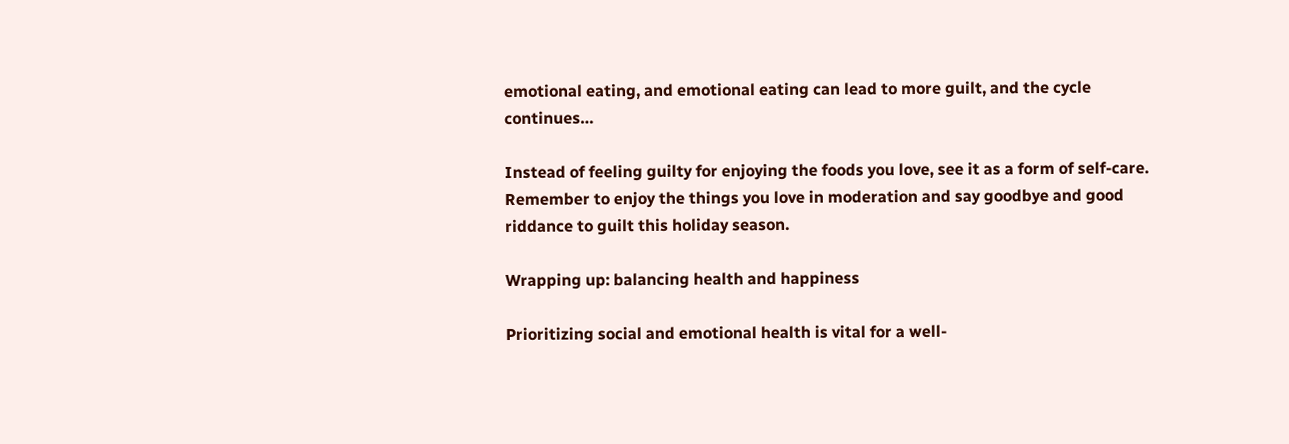emotional eating, and emotional eating can lead to more guilt, and the cycle continues…

Instead of feeling guilty for enjoying the foods you love, see it as a form of self-care. Remember to enjoy the things you love in moderation and say goodbye and good riddance to guilt this holiday season.

Wrapping up: balancing health and happiness

Prioritizing social and emotional health is vital for a well-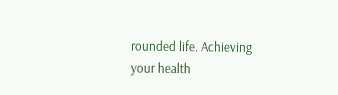rounded life. Achieving your health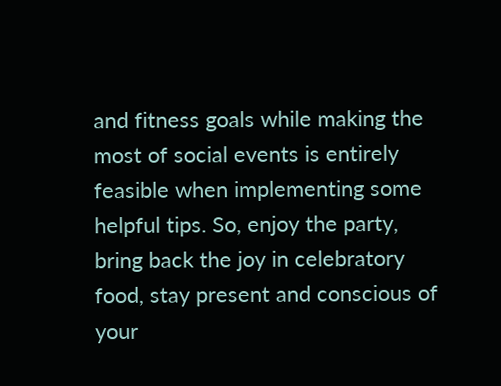and fitness goals while making the most of social events is entirely feasible when implementing some helpful tips. So, enjoy the party, bring back the joy in celebratory food, stay present and conscious of your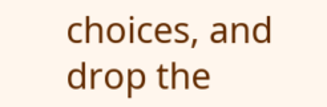choices, and drop the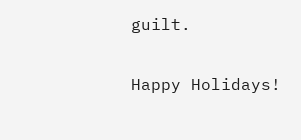guilt.

Happy Holidays!